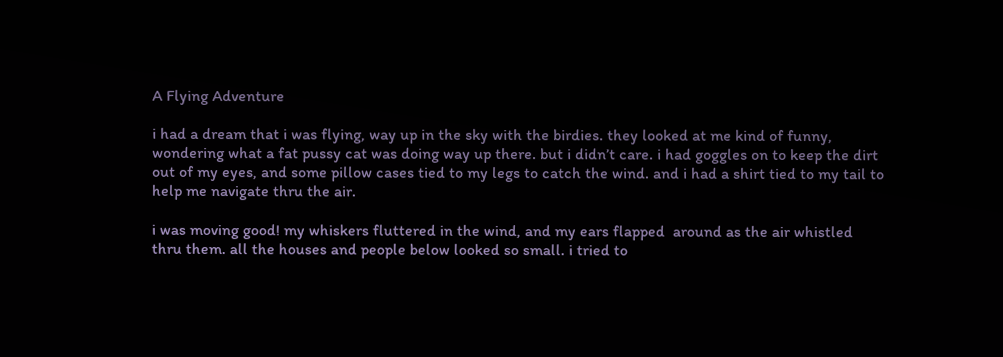A Flying Adventure

i had a dream that i was flying, way up in the sky with the birdies. they looked at me kind of funny, wondering what a fat pussy cat was doing way up there. but i didn’t care. i had goggles on to keep the dirt out of my eyes, and some pillow cases tied to my legs to catch the wind. and i had a shirt tied to my tail to help me navigate thru the air.

i was moving good! my whiskers fluttered in the wind, and my ears flapped  around as the air whistled thru them. all the houses and people below looked so small. i tried to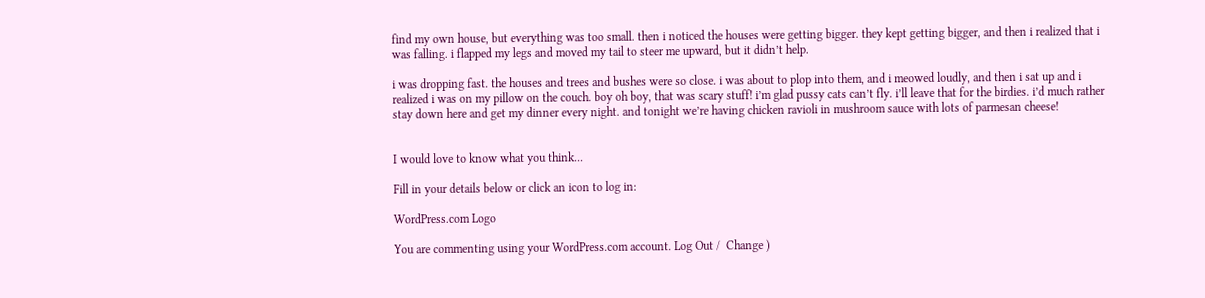find my own house, but everything was too small. then i noticed the houses were getting bigger. they kept getting bigger, and then i realized that i was falling. i flapped my legs and moved my tail to steer me upward, but it didn’t help.

i was dropping fast. the houses and trees and bushes were so close. i was about to plop into them, and i meowed loudly, and then i sat up and i realized i was on my pillow on the couch. boy oh boy, that was scary stuff! i’m glad pussy cats can’t fly. i’ll leave that for the birdies. i’d much rather stay down here and get my dinner every night. and tonight we’re having chicken ravioli in mushroom sauce with lots of parmesan cheese!


I would love to know what you think...

Fill in your details below or click an icon to log in:

WordPress.com Logo

You are commenting using your WordPress.com account. Log Out /  Change )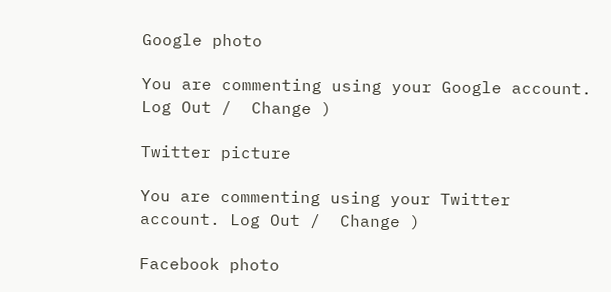Google photo

You are commenting using your Google account. Log Out /  Change )

Twitter picture

You are commenting using your Twitter account. Log Out /  Change )

Facebook photo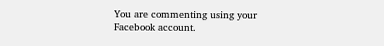You are commenting using your Facebook account.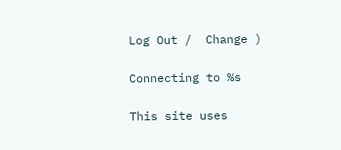Log Out /  Change )

Connecting to %s

This site uses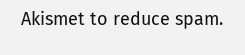Akismet to reduce spam.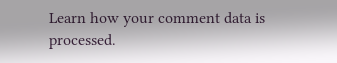Learn how your comment data is processed.